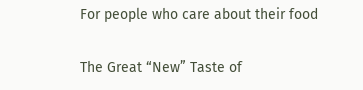For people who care about their food

The Great “New” Taste of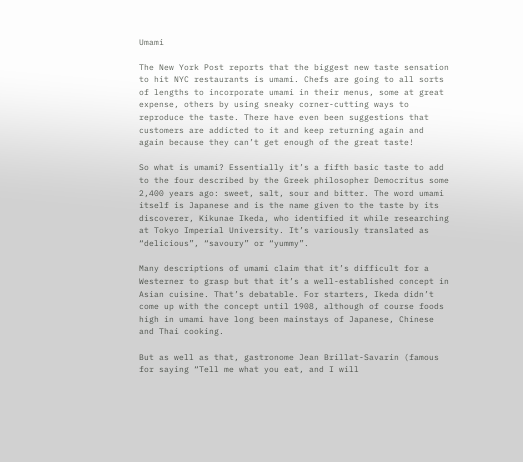Umami

The New York Post reports that the biggest new taste sensation to hit NYC restaurants is umami. Chefs are going to all sorts of lengths to incorporate umami in their menus, some at great expense, others by using sneaky corner-cutting ways to reproduce the taste. There have even been suggestions that customers are addicted to it and keep returning again and again because they can’t get enough of the great taste!

So what is umami? Essentially it’s a fifth basic taste to add to the four described by the Greek philosopher Democritus some 2,400 years ago: sweet, salt, sour and bitter. The word umami itself is Japanese and is the name given to the taste by its discoverer, Kikunae Ikeda, who identified it while researching at Tokyo Imperial University. It’s variously translated as “delicious”, “savoury” or “yummy”.

Many descriptions of umami claim that it’s difficult for a Westerner to grasp but that it’s a well-established concept in Asian cuisine. That’s debatable. For starters, Ikeda didn’t come up with the concept until 1908, although of course foods high in umami have long been mainstays of Japanese, Chinese and Thai cooking.

But as well as that, gastronome Jean Brillat-Savarin (famous for saying “Tell me what you eat, and I will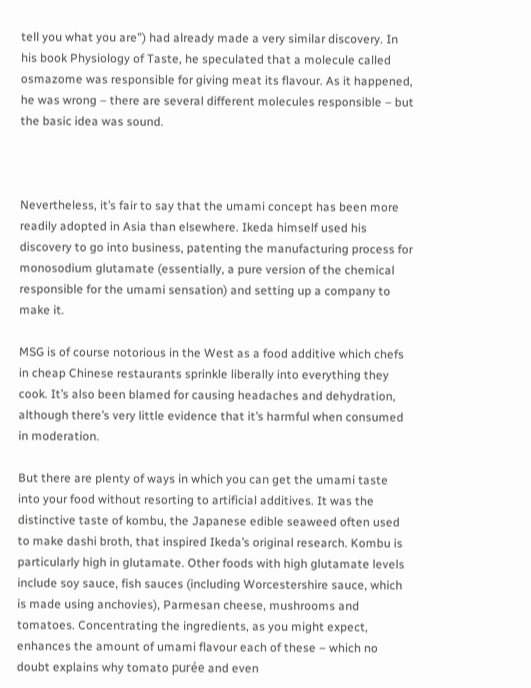tell you what you are”) had already made a very similar discovery. In his book Physiology of Taste, he speculated that a molecule called osmazome was responsible for giving meat its flavour. As it happened, he was wrong – there are several different molecules responsible – but the basic idea was sound.



Nevertheless, it’s fair to say that the umami concept has been more readily adopted in Asia than elsewhere. Ikeda himself used his discovery to go into business, patenting the manufacturing process for monosodium glutamate (essentially, a pure version of the chemical responsible for the umami sensation) and setting up a company to make it.

MSG is of course notorious in the West as a food additive which chefs in cheap Chinese restaurants sprinkle liberally into everything they cook. It’s also been blamed for causing headaches and dehydration, although there’s very little evidence that it’s harmful when consumed in moderation.

But there are plenty of ways in which you can get the umami taste into your food without resorting to artificial additives. It was the distinctive taste of kombu, the Japanese edible seaweed often used to make dashi broth, that inspired Ikeda’s original research. Kombu is particularly high in glutamate. Other foods with high glutamate levels include soy sauce, fish sauces (including Worcestershire sauce, which is made using anchovies), Parmesan cheese, mushrooms and tomatoes. Concentrating the ingredients, as you might expect, enhances the amount of umami flavour each of these – which no doubt explains why tomato purée and even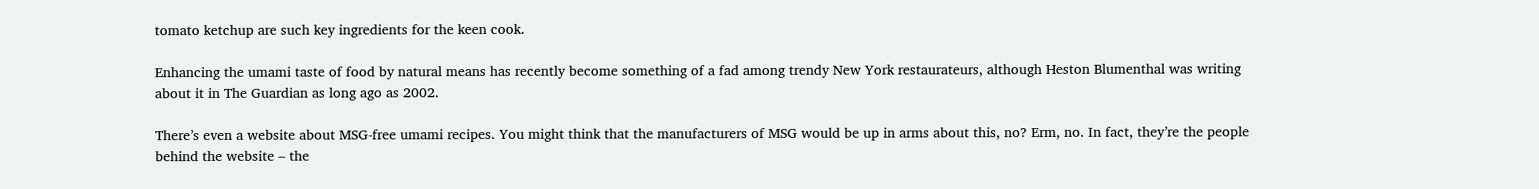tomato ketchup are such key ingredients for the keen cook.

Enhancing the umami taste of food by natural means has recently become something of a fad among trendy New York restaurateurs, although Heston Blumenthal was writing about it in The Guardian as long ago as 2002.

There’s even a website about MSG-free umami recipes. You might think that the manufacturers of MSG would be up in arms about this, no? Erm, no. In fact, they’re the people behind the website – the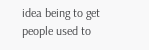idea being to get people used to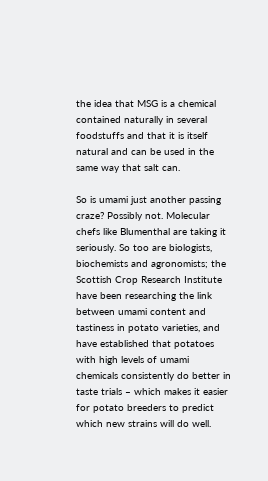the idea that MSG is a chemical contained naturally in several foodstuffs and that it is itself natural and can be used in the same way that salt can.

So is umami just another passing craze? Possibly not. Molecular chefs like Blumenthal are taking it seriously. So too are biologists, biochemists and agronomists; the Scottish Crop Research Institute have been researching the link between umami content and tastiness in potato varieties, and have established that potatoes with high levels of umami chemicals consistently do better in taste trials – which makes it easier for potato breeders to predict which new strains will do well.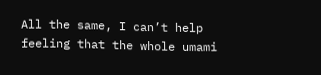All the same, I can’t help feeling that the whole umami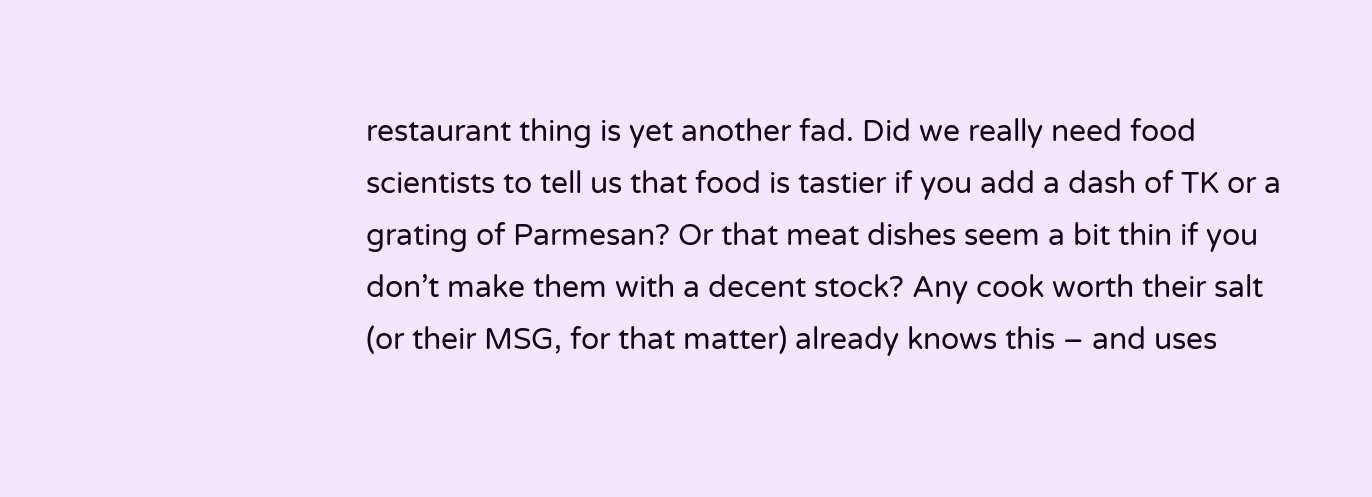restaurant thing is yet another fad. Did we really need food scientists to tell us that food is tastier if you add a dash of TK or a grating of Parmesan? Or that meat dishes seem a bit thin if you don’t make them with a decent stock? Any cook worth their salt (or their MSG, for that matter) already knows this – and uses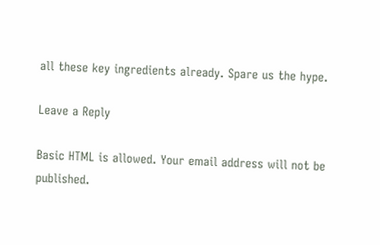all these key ingredients already. Spare us the hype.

Leave a Reply

Basic HTML is allowed. Your email address will not be published.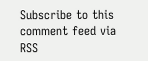Subscribe to this comment feed via RSS